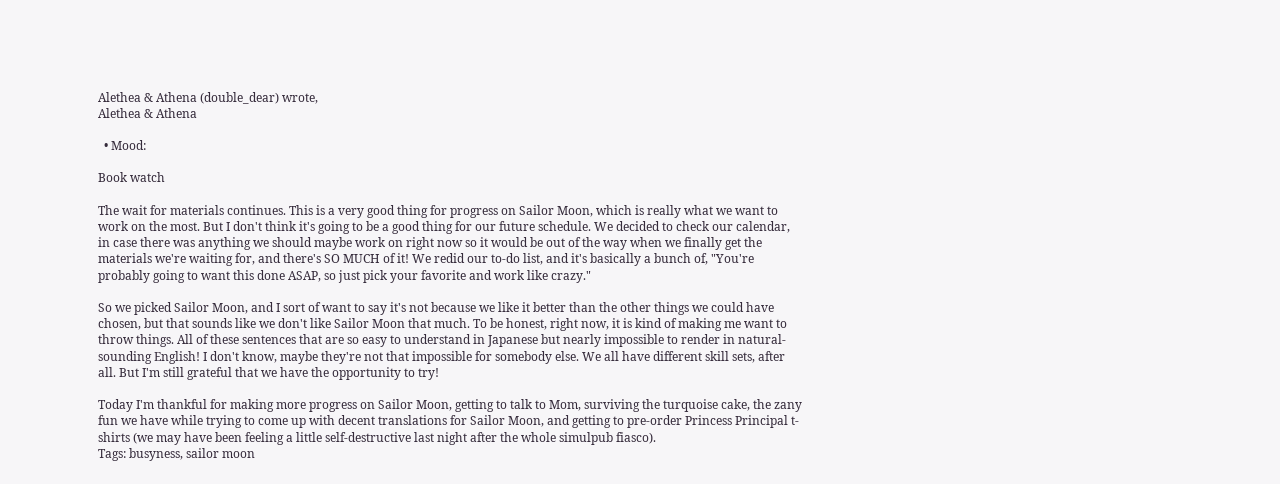Alethea & Athena (double_dear) wrote,
Alethea & Athena

  • Mood:

Book watch

The wait for materials continues. This is a very good thing for progress on Sailor Moon, which is really what we want to work on the most. But I don't think it's going to be a good thing for our future schedule. We decided to check our calendar, in case there was anything we should maybe work on right now so it would be out of the way when we finally get the materials we're waiting for, and there's SO MUCH of it! We redid our to-do list, and it's basically a bunch of, "You're probably going to want this done ASAP, so just pick your favorite and work like crazy."

So we picked Sailor Moon, and I sort of want to say it's not because we like it better than the other things we could have chosen, but that sounds like we don't like Sailor Moon that much. To be honest, right now, it is kind of making me want to throw things. All of these sentences that are so easy to understand in Japanese but nearly impossible to render in natural-sounding English! I don't know, maybe they're not that impossible for somebody else. We all have different skill sets, after all. But I'm still grateful that we have the opportunity to try!

Today I'm thankful for making more progress on Sailor Moon, getting to talk to Mom, surviving the turquoise cake, the zany fun we have while trying to come up with decent translations for Sailor Moon, and getting to pre-order Princess Principal t-shirts (we may have been feeling a little self-destructive last night after the whole simulpub fiasco).
Tags: busyness, sailor moon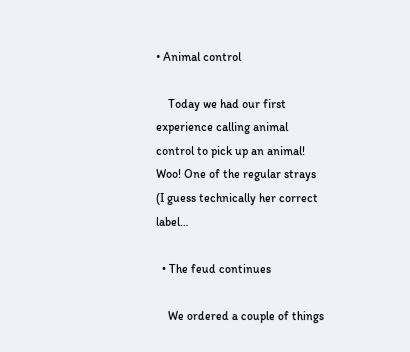• Animal control

    Today we had our first experience calling animal control to pick up an animal! Woo! One of the regular strays (I guess technically her correct label…

  • The feud continues

    We ordered a couple of things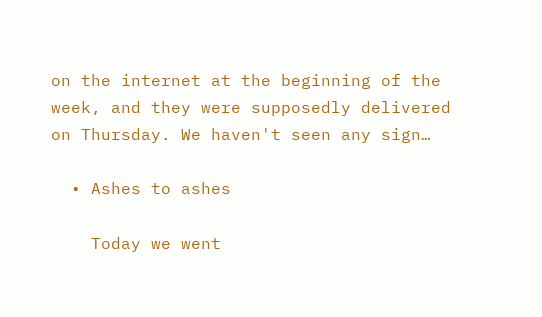on the internet at the beginning of the week, and they were supposedly delivered on Thursday. We haven't seen any sign…

  • Ashes to ashes

    Today we went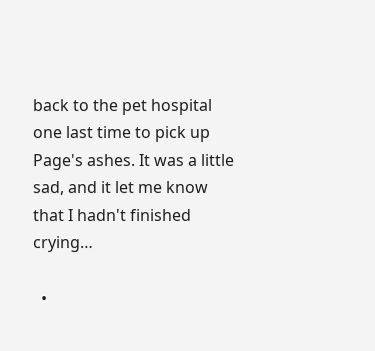back to the pet hospital one last time to pick up Page's ashes. It was a little sad, and it let me know that I hadn't finished crying…

  •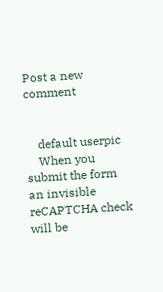Post a new comment


    default userpic
    When you submit the form an invisible reCAPTCHA check will be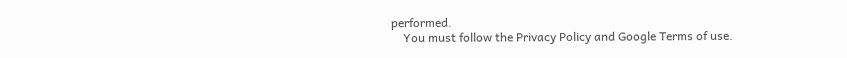performed.
    You must follow the Privacy Policy and Google Terms of use.